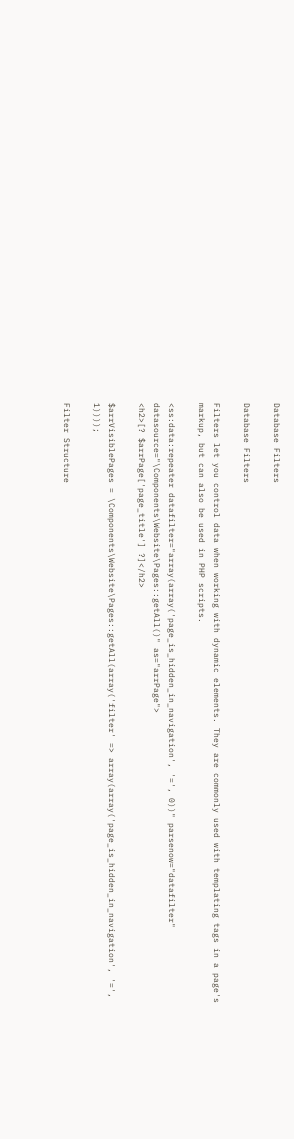Database Filters

Database Filters

Filters let you control data when working with dynamic elements. They are commonly used with templating tags in a page's markup, but can also be used in PHP scripts.

<ss:data:repeater datafilter="array(array('page_is_hidden_in_navigation', '=', 0))" parsenow="datafilter" datasource="\Components\Website\Pages::getAll()" as="arrPage">
<h2>[? $arrPage['page_title'] ?]</h2>

$arrVisiblePages = \Components\Website\Pages::getAll(array('filter' => array(array('page_is_hidden_in_navigation', '=', 1))));

Filter Structure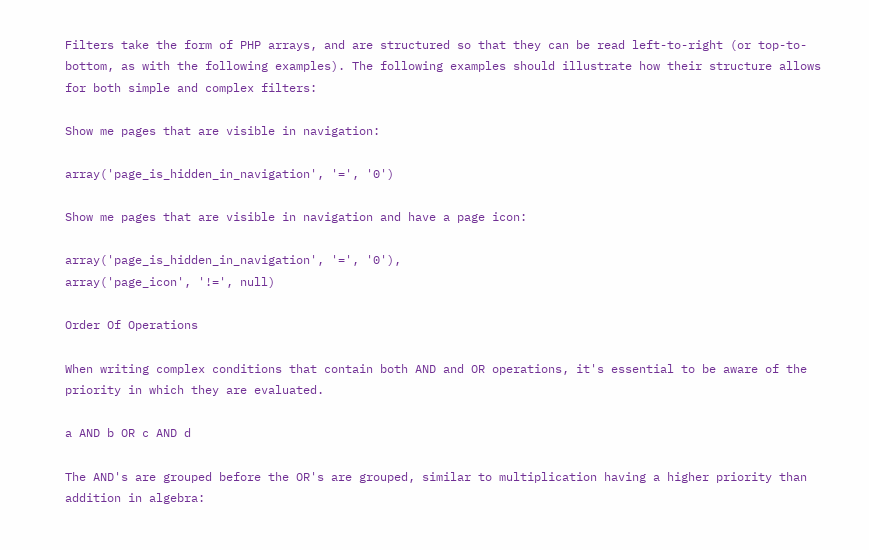Filters take the form of PHP arrays, and are structured so that they can be read left-to-right (or top-to-bottom, as with the following examples). The following examples should illustrate how their structure allows for both simple and complex filters:

Show me pages that are visible in navigation:

array('page_is_hidden_in_navigation', '=', '0')

Show me pages that are visible in navigation and have a page icon:

array('page_is_hidden_in_navigation', '=', '0'),
array('page_icon', '!=', null)

Order Of Operations

When writing complex conditions that contain both AND and OR operations, it's essential to be aware of the priority in which they are evaluated.

a AND b OR c AND d

The AND's are grouped before the OR's are grouped, similar to multiplication having a higher priority than addition in algebra: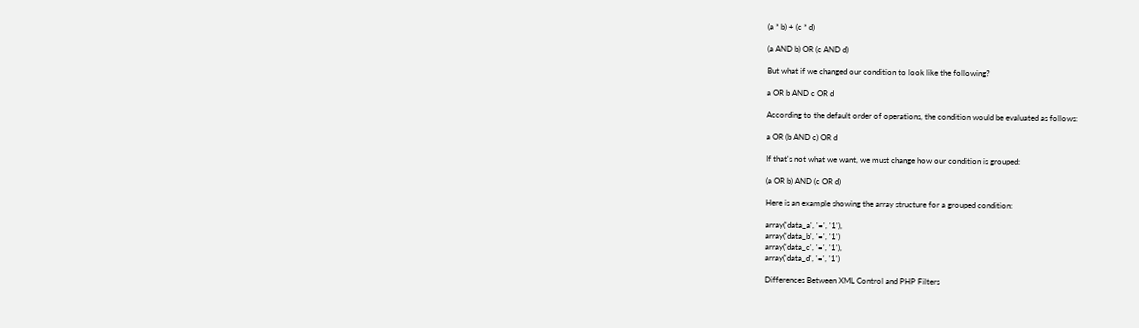(a * b) + (c * d)

(a AND b) OR (c AND d)

But what if we changed our condition to look like the following?

a OR b AND c OR d

According to the default order of operations, the condition would be evaluated as follows:

a OR (b AND c) OR d

If that's not what we want, we must change how our condition is grouped:

(a OR b) AND (c OR d)

Here is an example showing the array structure for a grouped condition:

array('data_a', '=', '1'),
array('data_b', '=', '1')
array('data_c', '=', '1'),
array('data_d', '=', '1')

Differences Between XML Control and PHP Filters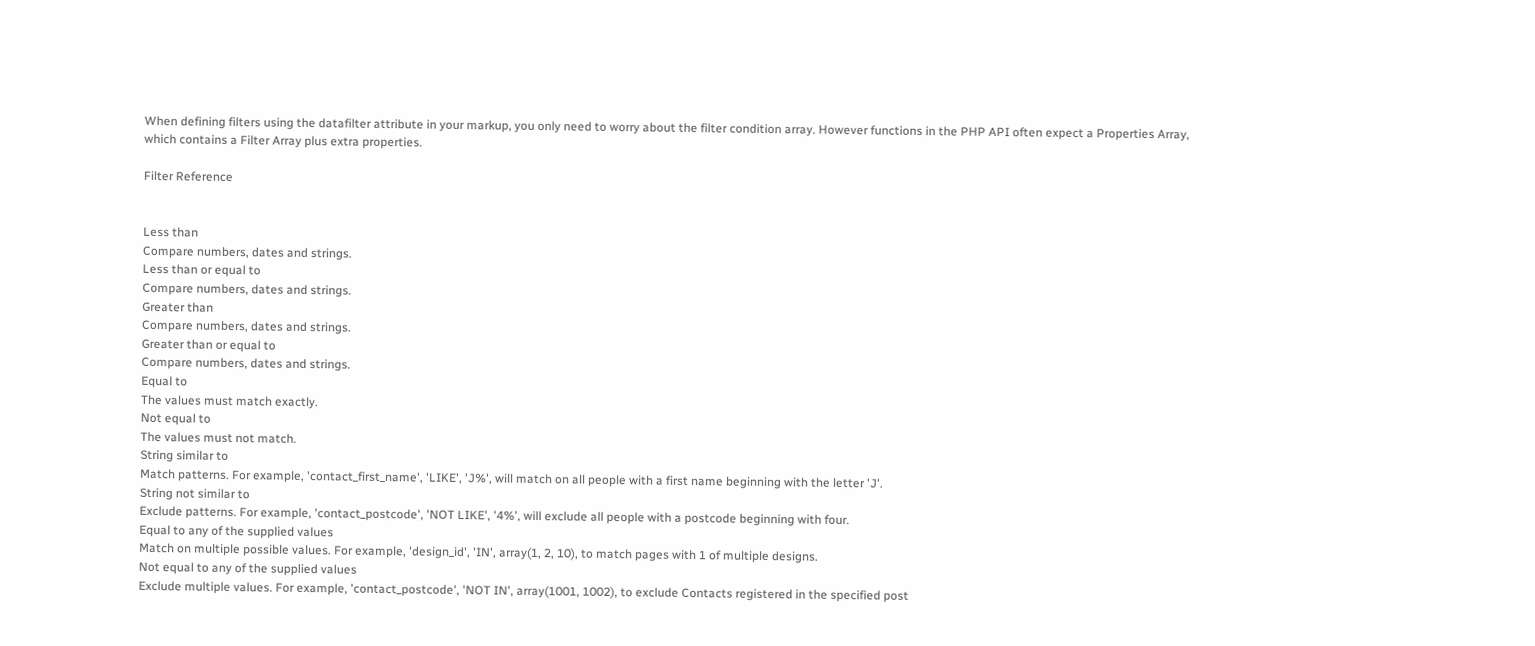When defining filters using the datafilter attribute in your markup, you only need to worry about the filter condition array. However functions in the PHP API often expect a Properties Array, which contains a Filter Array plus extra properties.

Filter Reference


Less than
Compare numbers, dates and strings.
Less than or equal to
Compare numbers, dates and strings.
Greater than
Compare numbers, dates and strings.
Greater than or equal to
Compare numbers, dates and strings.
Equal to
The values must match exactly.
Not equal to
The values must not match.
String similar to
Match patterns. For example, 'contact_first_name', 'LIKE', 'J%', will match on all people with a first name beginning with the letter 'J'.
String not similar to
Exclude patterns. For example, 'contact_postcode', 'NOT LIKE', '4%', will exclude all people with a postcode beginning with four.
Equal to any of the supplied values
Match on multiple possible values. For example, 'design_id', 'IN', array(1, 2, 10), to match pages with 1 of multiple designs.
Not equal to any of the supplied values
Exclude multiple values. For example, 'contact_postcode', 'NOT IN', array(1001, 1002), to exclude Contacts registered in the specified post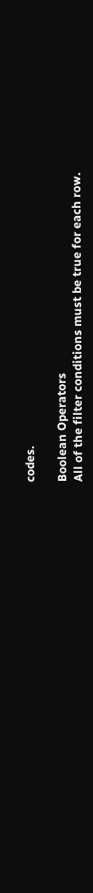codes.

Boolean Operators
All of the filter conditions must be true for each row.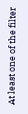At least one of the filter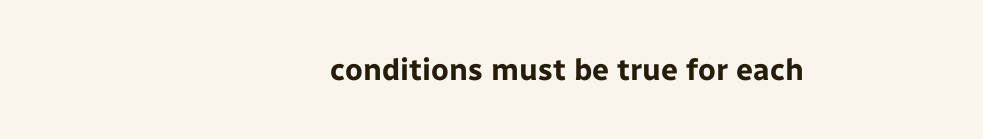conditions must be true for each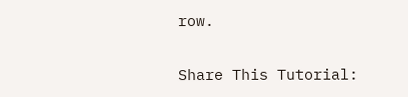row.

Share This Tutorial: